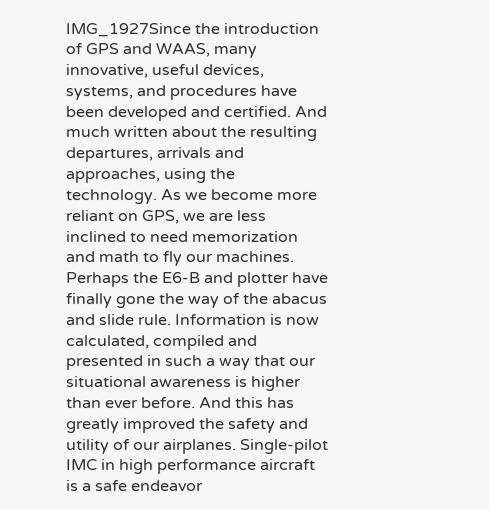IMG_1927Since the introduction of GPS and WAAS, many innovative, useful devices, systems, and procedures have been developed and certified. And much written about the resulting departures, arrivals and approaches, using the technology. As we become more reliant on GPS, we are less inclined to need memorization and math to fly our machines. Perhaps the E6-B and plotter have finally gone the way of the abacus and slide rule. Information is now calculated, compiled and presented in such a way that our situational awareness is higher than ever before. And this has greatly improved the safety and utility of our airplanes. Single-pilot IMC in high performance aircraft is a safe endeavor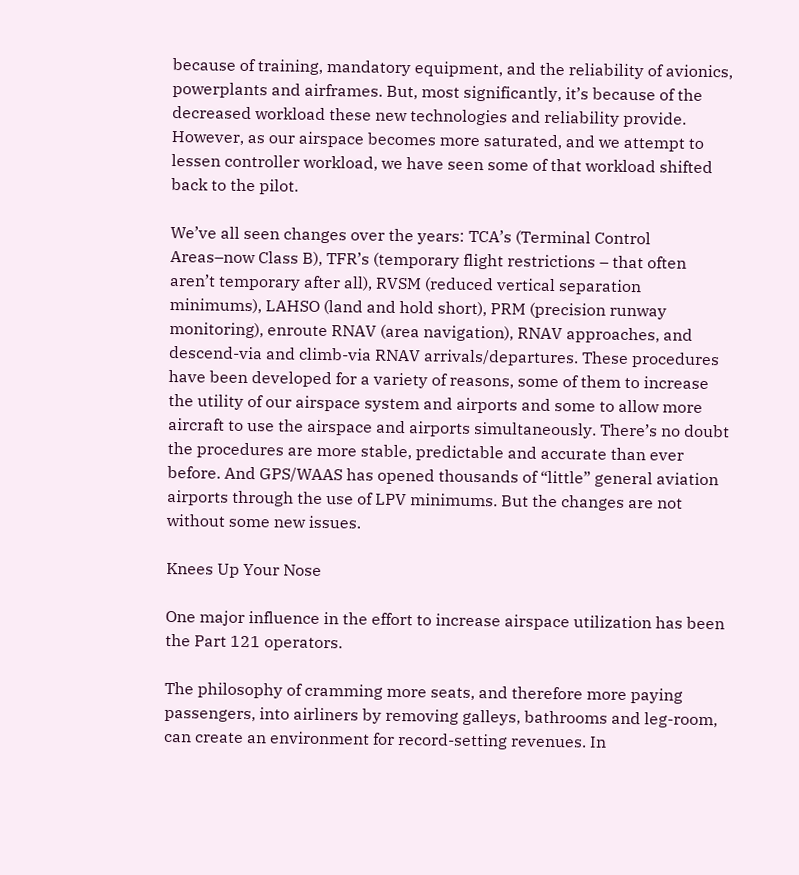because of training, mandatory equipment, and the reliability of avionics, powerplants and airframes. But, most significantly, it’s because of the decreased workload these new technologies and reliability provide. However, as our airspace becomes more saturated, and we attempt to lessen controller workload, we have seen some of that workload shifted back to the pilot.

We’ve all seen changes over the years: TCA’s (Terminal Control Areas–now Class B), TFR’s (temporary flight restrictions – that often aren’t temporary after all), RVSM (reduced vertical separation minimums), LAHSO (land and hold short), PRM (precision runway monitoring), enroute RNAV (area navigation), RNAV approaches, and descend-via and climb-via RNAV arrivals/departures. These procedures have been developed for a variety of reasons, some of them to increase the utility of our airspace system and airports and some to allow more aircraft to use the airspace and airports simultaneously. There’s no doubt the procedures are more stable, predictable and accurate than ever before. And GPS/WAAS has opened thousands of “little” general aviation airports through the use of LPV minimums. But the changes are not without some new issues.

Knees Up Your Nose

One major influence in the effort to increase airspace utilization has been the Part 121 operators.

The philosophy of cramming more seats, and therefore more paying passengers, into airliners by removing galleys, bathrooms and leg-room, can create an environment for record-setting revenues. In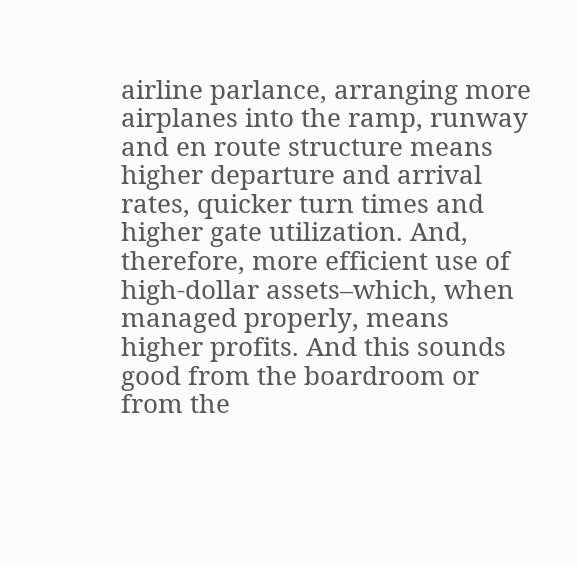airline parlance, arranging more airplanes into the ramp, runway and en route structure means higher departure and arrival rates, quicker turn times and higher gate utilization. And, therefore, more efficient use of high-dollar assets–which, when managed properly, means higher profits. And this sounds good from the boardroom or from the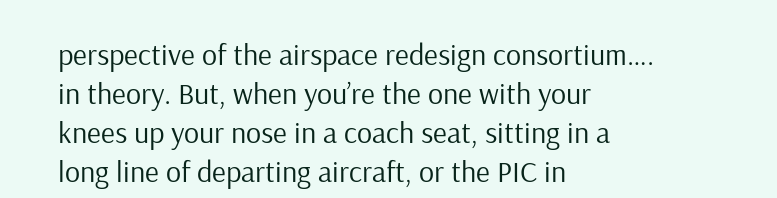perspective of the airspace redesign consortium…. in theory. But, when you’re the one with your knees up your nose in a coach seat, sitting in a long line of departing aircraft, or the PIC in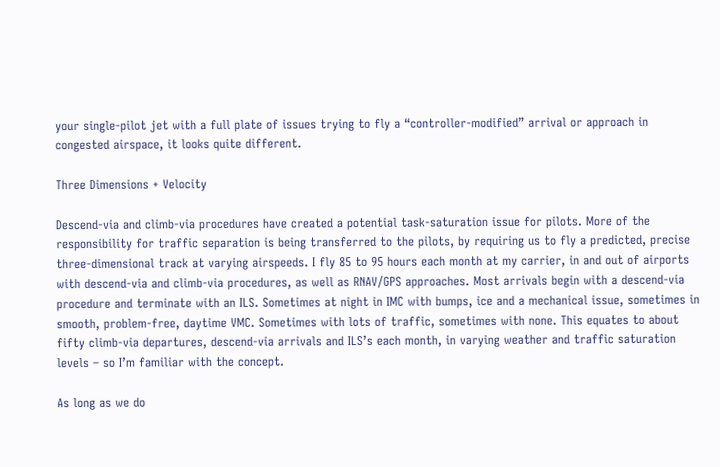your single-pilot jet with a full plate of issues trying to fly a “controller-modified” arrival or approach in congested airspace, it looks quite different.

Three Dimensions + Velocity

Descend-via and climb-via procedures have created a potential task-saturation issue for pilots. More of the responsibility for traffic separation is being transferred to the pilots, by requiring us to fly a predicted, precise three-dimensional track at varying airspeeds. I fly 85 to 95 hours each month at my carrier, in and out of airports with descend-via and climb-via procedures, as well as RNAV/GPS approaches. Most arrivals begin with a descend-via procedure and terminate with an ILS. Sometimes at night in IMC with bumps, ice and a mechanical issue, sometimes in smooth, problem-free, daytime VMC. Sometimes with lots of traffic, sometimes with none. This equates to about fifty climb-via departures, descend-via arrivals and ILS’s each month, in varying weather and traffic saturation levels – so I’m familiar with the concept.

As long as we do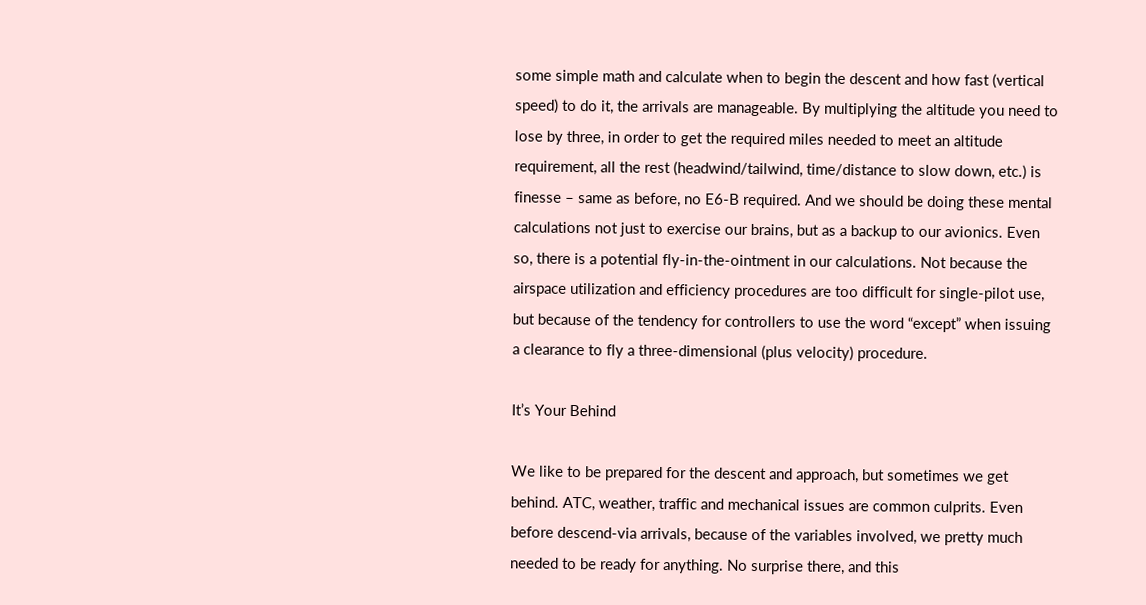some simple math and calculate when to begin the descent and how fast (vertical speed) to do it, the arrivals are manageable. By multiplying the altitude you need to lose by three, in order to get the required miles needed to meet an altitude requirement, all the rest (headwind/tailwind, time/distance to slow down, etc.) is finesse – same as before, no E6-B required. And we should be doing these mental calculations not just to exercise our brains, but as a backup to our avionics. Even so, there is a potential fly-in-the-ointment in our calculations. Not because the airspace utilization and efficiency procedures are too difficult for single-pilot use, but because of the tendency for controllers to use the word “except” when issuing a clearance to fly a three-dimensional (plus velocity) procedure.

It’s Your Behind

We like to be prepared for the descent and approach, but sometimes we get behind. ATC, weather, traffic and mechanical issues are common culprits. Even before descend-via arrivals, because of the variables involved, we pretty much needed to be ready for anything. No surprise there, and this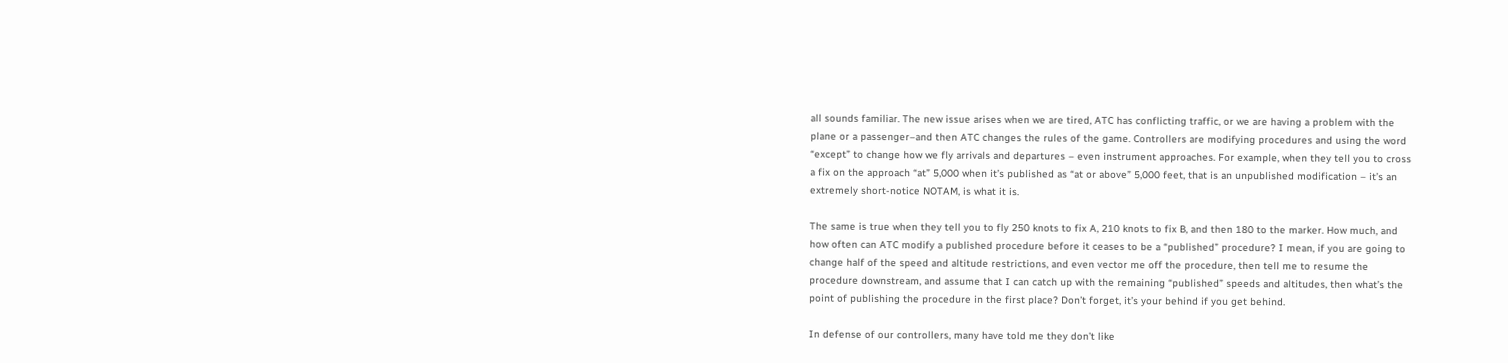all sounds familiar. The new issue arises when we are tired, ATC has conflicting traffic, or we are having a problem with the plane or a passenger–and then ATC changes the rules of the game. Controllers are modifying procedures and using the word “except” to change how we fly arrivals and departures – even instrument approaches. For example, when they tell you to cross a fix on the approach “at” 5,000 when it’s published as “at or above” 5,000 feet, that is an unpublished modification – it’s an extremely short-notice NOTAM, is what it is.

The same is true when they tell you to fly 250 knots to fix A, 210 knots to fix B, and then 180 to the marker. How much, and how often can ATC modify a published procedure before it ceases to be a “published” procedure? I mean, if you are going to change half of the speed and altitude restrictions, and even vector me off the procedure, then tell me to resume the procedure downstream, and assume that I can catch up with the remaining “published” speeds and altitudes, then what’s the point of publishing the procedure in the first place? Don’t forget, it’s your behind if you get behind.

In defense of our controllers, many have told me they don’t like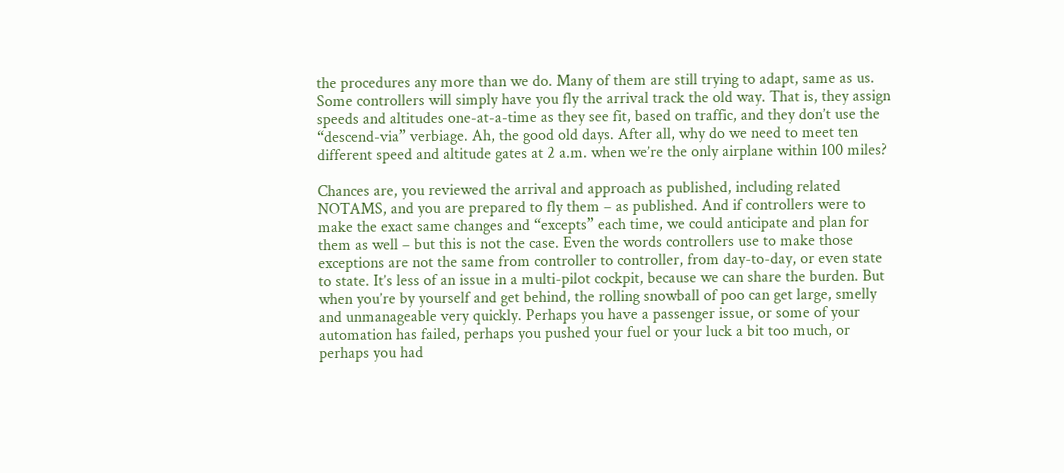the procedures any more than we do. Many of them are still trying to adapt, same as us. Some controllers will simply have you fly the arrival track the old way. That is, they assign speeds and altitudes one-at-a-time as they see fit, based on traffic, and they don’t use the “descend-via” verbiage. Ah, the good old days. After all, why do we need to meet ten different speed and altitude gates at 2 a.m. when we’re the only airplane within 100 miles?

Chances are, you reviewed the arrival and approach as published, including related NOTAMS, and you are prepared to fly them – as published. And if controllers were to make the exact same changes and “excepts” each time, we could anticipate and plan for them as well – but this is not the case. Even the words controllers use to make those exceptions are not the same from controller to controller, from day-to-day, or even state to state. It’s less of an issue in a multi-pilot cockpit, because we can share the burden. But when you’re by yourself and get behind, the rolling snowball of poo can get large, smelly and unmanageable very quickly. Perhaps you have a passenger issue, or some of your automation has failed, perhaps you pushed your fuel or your luck a bit too much, or perhaps you had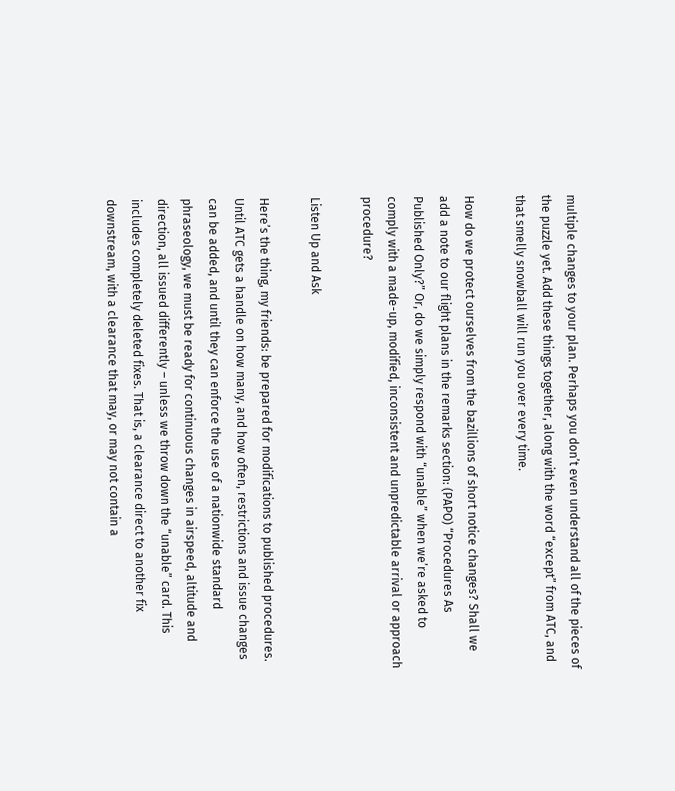multiple changes to your plan. Perhaps you don’t even understand all of the pieces of the puzzle yet. Add these things together, along with the word “except” from ATC, and that smelly snowball will run you over every time.

How do we protect ourselves from the bazillions of short notice changes? Shall we add a note to our flight plans in the remarks section: (PAPO) “Procedures As Published Only?” Or, do we simply respond with “unable” when we’re asked to comply with a made-up, modified, inconsistent and unpredictable arrival or approach procedure?

Listen Up and Ask

Here’s the thing, my friends: be prepared for modifications to published procedures. Until ATC gets a handle on how many, and how often, restrictions and issue changes can be added, and until they can enforce the use of a nationwide standard phraseology, we must be ready for continuous changes in airspeed, altitude and direction, all issued differently – unless we throw down the “unable” card. This includes completely deleted fixes. That is, a clearance direct to another fix downstream, with a clearance that may, or may not contain a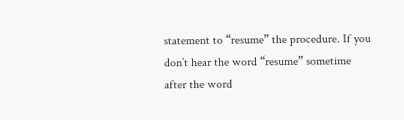statement to “resume” the procedure. If you don’t hear the word “resume” sometime after the word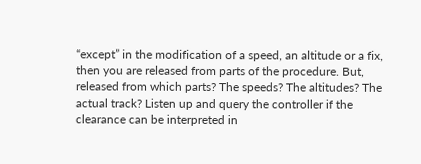“except” in the modification of a speed, an altitude or a fix, then you are released from parts of the procedure. But, released from which parts? The speeds? The altitudes? The actual track? Listen up and query the controller if the clearance can be interpreted in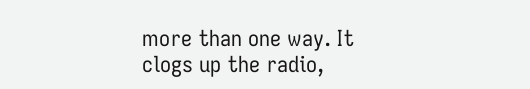more than one way. It clogs up the radio,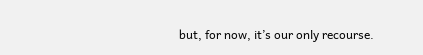but, for now, it’s our only recourse.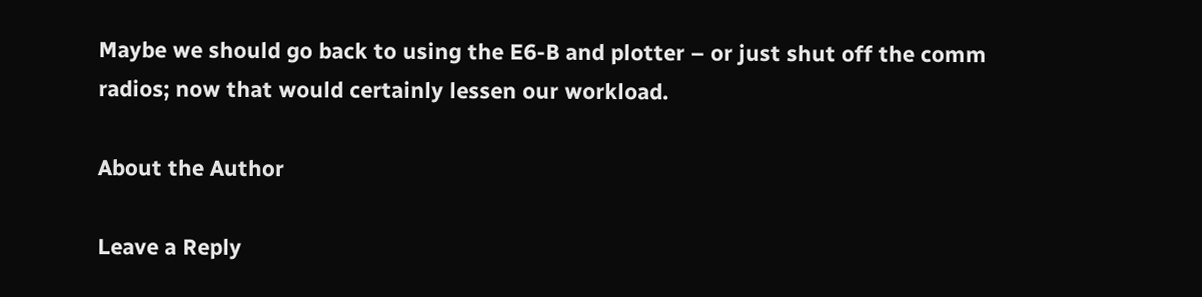Maybe we should go back to using the E6-B and plotter – or just shut off the comm radios; now that would certainly lessen our workload.

About the Author

Leave a Reply